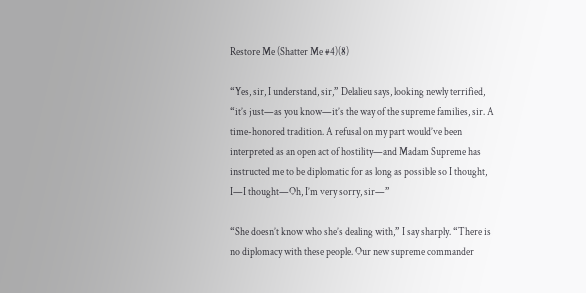Restore Me (Shatter Me #4)(8)

“Yes, sir, I understand, sir,” Delalieu says, looking newly terrified, “it’s just—as you know—it’s the way of the supreme families, sir. A time-honored tradition. A refusal on my part would’ve been interpreted as an open act of hostility—and Madam Supreme has instructed me to be diplomatic for as long as possible so I thought, I—I thought—Oh, I’m very sorry, sir—”

“She doesn’t know who she’s dealing with,” I say sharply. “There is no diplomacy with these people. Our new supreme commander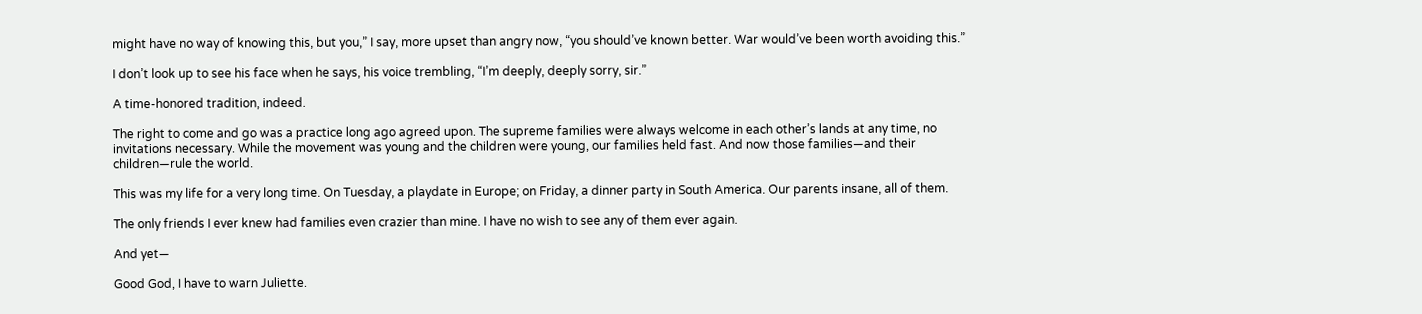might have no way of knowing this, but you,” I say, more upset than angry now, “you should’ve known better. War would’ve been worth avoiding this.”

I don’t look up to see his face when he says, his voice trembling, “I’m deeply, deeply sorry, sir.”

A time-honored tradition, indeed.

The right to come and go was a practice long ago agreed upon. The supreme families were always welcome in each other’s lands at any time, no invitations necessary. While the movement was young and the children were young, our families held fast. And now those families—and their children—rule the world.

This was my life for a very long time. On Tuesday, a playdate in Europe; on Friday, a dinner party in South America. Our parents insane, all of them.

The only friends I ever knew had families even crazier than mine. I have no wish to see any of them ever again.

And yet—

Good God, I have to warn Juliette.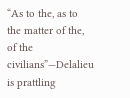“As to the, as to the matter of the, of the civilians”—Delalieu is prattling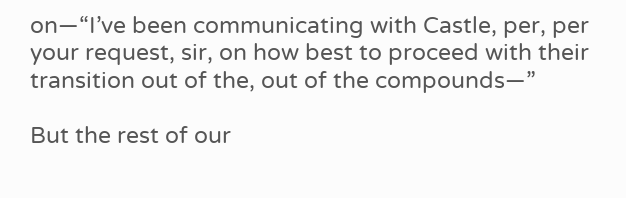on—“I’ve been communicating with Castle, per, per your request, sir, on how best to proceed with their transition out of the, out of the compounds—”

But the rest of our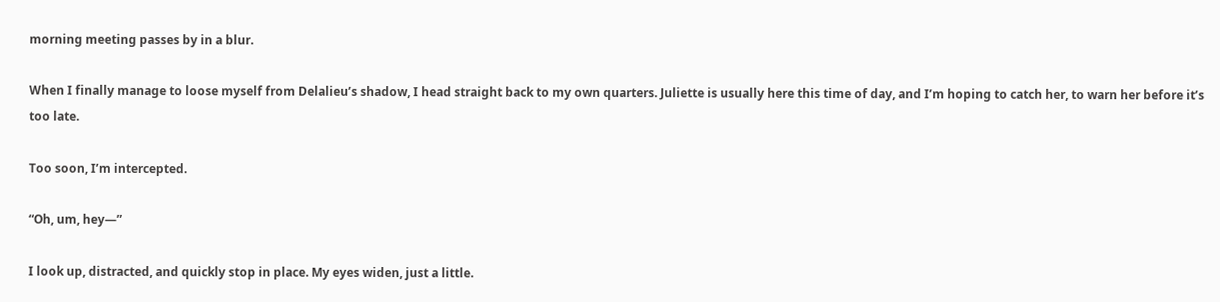morning meeting passes by in a blur.

When I finally manage to loose myself from Delalieu’s shadow, I head straight back to my own quarters. Juliette is usually here this time of day, and I’m hoping to catch her, to warn her before it’s too late.

Too soon, I’m intercepted.

“Oh, um, hey—”

I look up, distracted, and quickly stop in place. My eyes widen, just a little.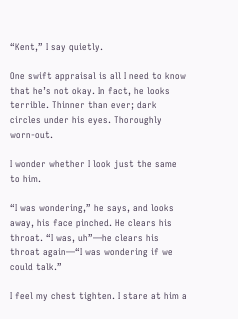“Kent,” I say quietly.

One swift appraisal is all I need to know that he’s not okay. In fact, he looks terrible. Thinner than ever; dark circles under his eyes. Thoroughly worn-out.

I wonder whether I look just the same to him.

“I was wondering,” he says, and looks away, his face pinched. He clears his throat. “I was, uh”—he clears his throat again—“I was wondering if we could talk.”

I feel my chest tighten. I stare at him a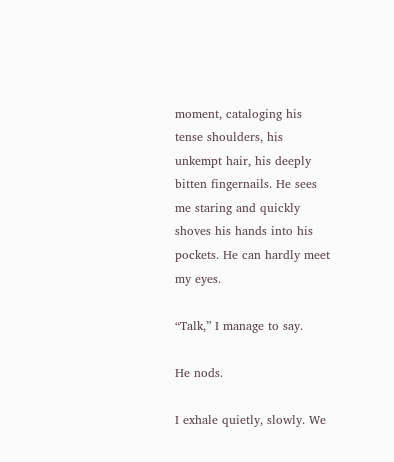moment, cataloging his tense shoulders, his unkempt hair, his deeply bitten fingernails. He sees me staring and quickly shoves his hands into his pockets. He can hardly meet my eyes.

“Talk,” I manage to say.

He nods.

I exhale quietly, slowly. We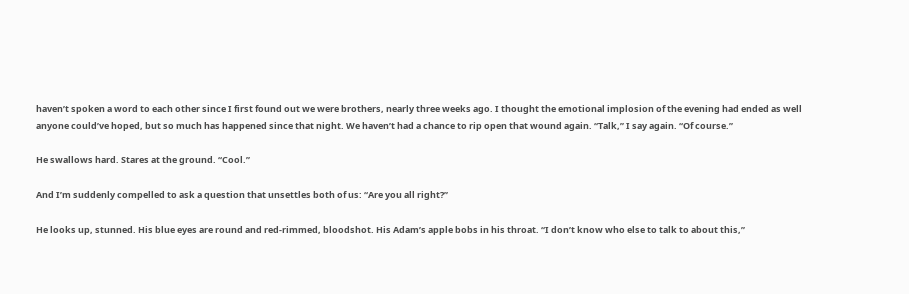haven’t spoken a word to each other since I first found out we were brothers, nearly three weeks ago. I thought the emotional implosion of the evening had ended as well anyone could’ve hoped, but so much has happened since that night. We haven’t had a chance to rip open that wound again. “Talk,” I say again. “Of course.”

He swallows hard. Stares at the ground. “Cool.”

And I’m suddenly compelled to ask a question that unsettles both of us: “Are you all right?”

He looks up, stunned. His blue eyes are round and red-rimmed, bloodshot. His Adam’s apple bobs in his throat. “I don’t know who else to talk to about this,”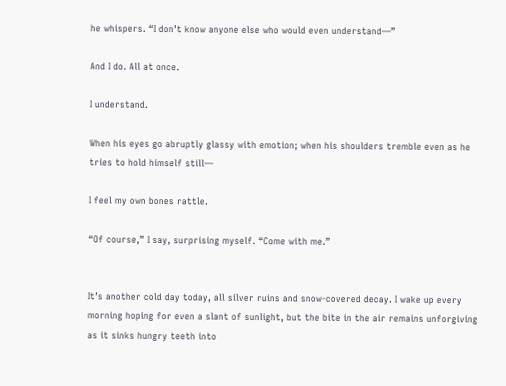he whispers. “I don’t know anyone else who would even understand—”

And I do. All at once.

I understand.

When his eyes go abruptly glassy with emotion; when his shoulders tremble even as he tries to hold himself still—

I feel my own bones rattle.

“Of course,” I say, surprising myself. “Come with me.”


It’s another cold day today, all silver ruins and snow-covered decay. I wake up every morning hoping for even a slant of sunlight, but the bite in the air remains unforgiving as it sinks hungry teeth into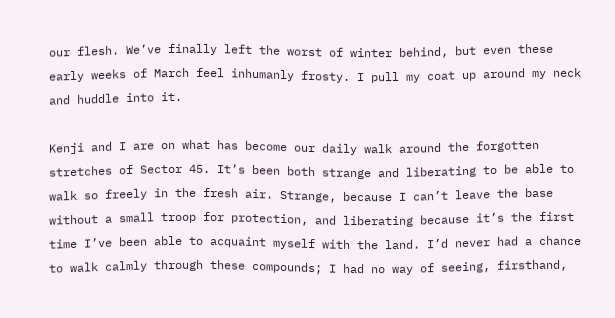our flesh. We’ve finally left the worst of winter behind, but even these early weeks of March feel inhumanly frosty. I pull my coat up around my neck and huddle into it.

Kenji and I are on what has become our daily walk around the forgotten stretches of Sector 45. It’s been both strange and liberating to be able to walk so freely in the fresh air. Strange, because I can’t leave the base without a small troop for protection, and liberating because it’s the first time I’ve been able to acquaint myself with the land. I’d never had a chance to walk calmly through these compounds; I had no way of seeing, firsthand,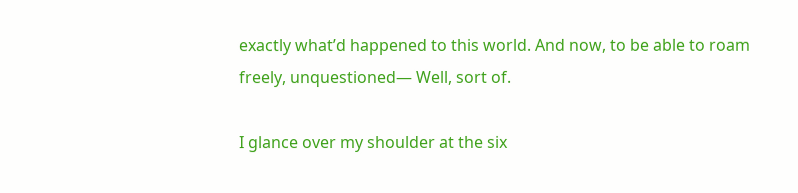exactly what’d happened to this world. And now, to be able to roam freely, unquestioned— Well, sort of.

I glance over my shoulder at the six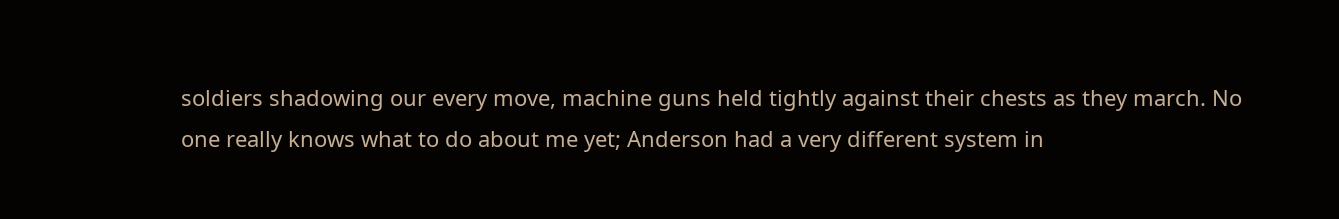soldiers shadowing our every move, machine guns held tightly against their chests as they march. No one really knows what to do about me yet; Anderson had a very different system in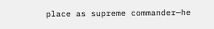place as supreme commander—he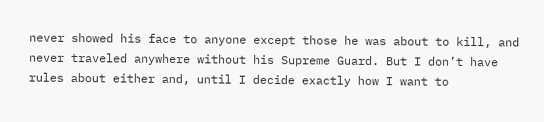never showed his face to anyone except those he was about to kill, and never traveled anywhere without his Supreme Guard. But I don’t have rules about either and, until I decide exactly how I want to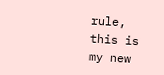rule, this is my new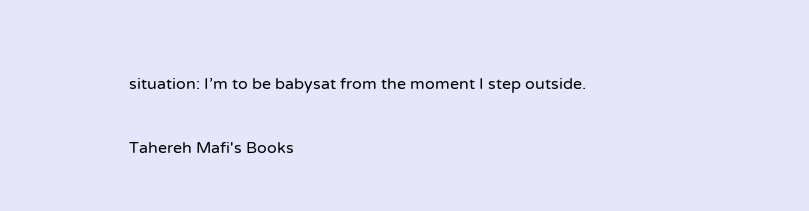situation: I’m to be babysat from the moment I step outside.

Tahereh Mafi's Books